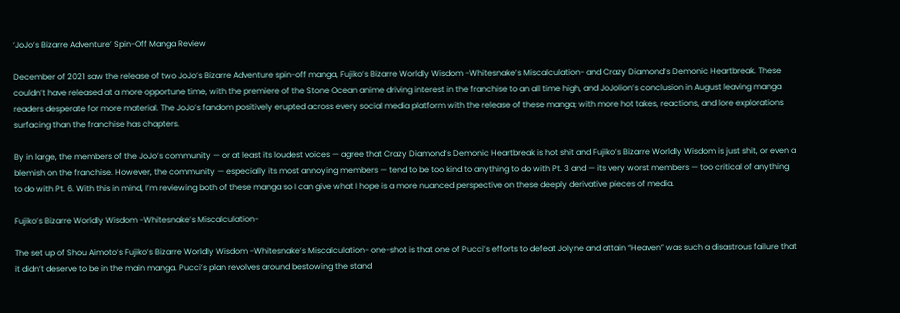‘JoJo’s Bizarre Adventure’ Spin-Off Manga Review

December of 2021 saw the release of two JoJo’s Bizarre Adventure spin-off manga, Fujiko’s Bizarre Worldly Wisdom -Whitesnake’s Miscalculation- and Crazy Diamond’s Demonic Heartbreak. These couldn’t have released at a more opportune time, with the premiere of the Stone Ocean anime driving interest in the franchise to an all time high, and JoJolion’s conclusion in August leaving manga readers desperate for more material. The JoJo’s fandom positively erupted across every social media platform with the release of these manga; with more hot takes, reactions, and lore explorations surfacing than the franchise has chapters.

By in large, the members of the JoJo’s community — or at least its loudest voices — agree that Crazy Diamond’s Demonic Heartbreak is hot shit and Fujiko’s Bizarre Worldly Wisdom is just shit, or even a blemish on the franchise. However, the community — especially its most annoying members — tend to be too kind to anything to do with Pt. 3 and — its very worst members — too critical of anything to do with Pt. 6. With this in mind, I’m reviewing both of these manga so I can give what I hope is a more nuanced perspective on these deeply derivative pieces of media.

Fujiko’s Bizarre Worldly Wisdom -Whitesnake’s Miscalculation-

The set up of Shou Aimoto’s Fujiko’s Bizarre Worldly Wisdom -Whitesnake’s Miscalculation- one-shot is that one of Pucci’s efforts to defeat Jolyne and attain “Heaven” was such a disastrous failure that it didn’t deserve to be in the main manga. Pucci’s plan revolves around bestowing the stand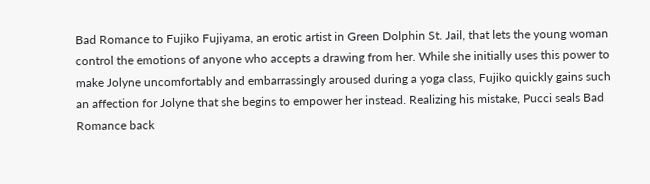Bad Romance to Fujiko Fujiyama, an erotic artist in Green Dolphin St. Jail, that lets the young woman control the emotions of anyone who accepts a drawing from her. While she initially uses this power to make Jolyne uncomfortably and embarrassingly aroused during a yoga class, Fujiko quickly gains such an affection for Jolyne that she begins to empower her instead. Realizing his mistake, Pucci seals Bad Romance back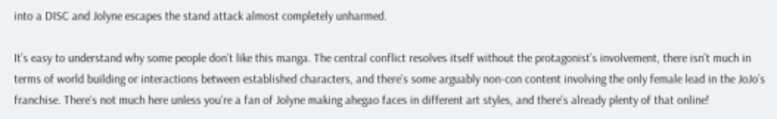into a DISC and Jolyne escapes the stand attack almost completely unharmed.

It’s easy to understand why some people don’t like this manga. The central conflict resolves itself without the protagonist’s involvement, there isn’t much in terms of world building or interactions between established characters, and there’s some arguably non-con content involving the only female lead in the JoJo’s franchise. There’s not much here unless you’re a fan of Jolyne making ahegao faces in different art styles, and there’s already plenty of that online!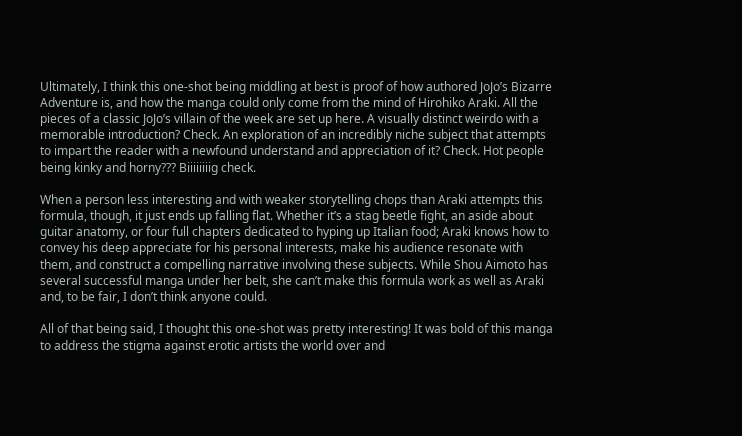Ultimately, I think this one-shot being middling at best is proof of how authored JoJo’s Bizarre Adventure is, and how the manga could only come from the mind of Hirohiko Araki. All the pieces of a classic JoJo’s villain of the week are set up here. A visually distinct weirdo with a memorable introduction? Check. An exploration of an incredibly niche subject that attempts to impart the reader with a newfound understand and appreciation of it? Check. Hot people being kinky and horny??? Biiiiiiiig check.

When a person less interesting and with weaker storytelling chops than Araki attempts this formula, though, it just ends up falling flat. Whether it’s a stag beetle fight, an aside about guitar anatomy, or four full chapters dedicated to hyping up Italian food; Araki knows how to convey his deep appreciate for his personal interests, make his audience resonate with them, and construct a compelling narrative involving these subjects. While Shou Aimoto has several successful manga under her belt, she can’t make this formula work as well as Araki and, to be fair, I don’t think anyone could.

All of that being said, I thought this one-shot was pretty interesting! It was bold of this manga to address the stigma against erotic artists the world over and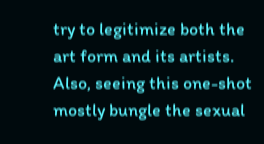try to legitimize both the art form and its artists. Also, seeing this one-shot mostly bungle the sexual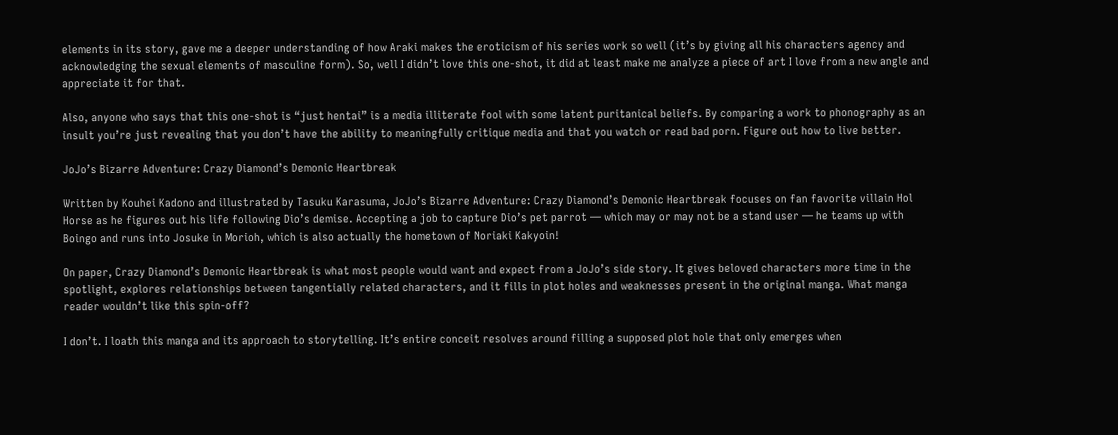elements in its story, gave me a deeper understanding of how Araki makes the eroticism of his series work so well (it’s by giving all his characters agency and acknowledging the sexual elements of masculine form). So, well I didn’t love this one-shot, it did at least make me analyze a piece of art I love from a new angle and appreciate it for that.

Also, anyone who says that this one-shot is “just hentai” is a media illiterate fool with some latent puritanical beliefs. By comparing a work to phonography as an insult you’re just revealing that you don’t have the ability to meaningfully critique media and that you watch or read bad porn. Figure out how to live better.

JoJo’s Bizarre Adventure: Crazy Diamond’s Demonic Heartbreak

Written by Kouhei Kadono and illustrated by Tasuku Karasuma, JoJo’s Bizarre Adventure: Crazy Diamond’s Demonic Heartbreak focuses on fan favorite villain Hol Horse as he figures out his life following Dio’s demise. Accepting a job to capture Dio’s pet parrot — which may or may not be a stand user — he teams up with Boingo and runs into Josuke in Morioh, which is also actually the hometown of Noriaki Kakyoin!

On paper, Crazy Diamond’s Demonic Heartbreak is what most people would want and expect from a JoJo’s side story. It gives beloved characters more time in the spotlight, explores relationships between tangentially related characters, and it fills in plot holes and weaknesses present in the original manga. What manga reader wouldn’t like this spin-off?

I don’t. I loath this manga and its approach to storytelling. It’s entire conceit resolves around filling a supposed plot hole that only emerges when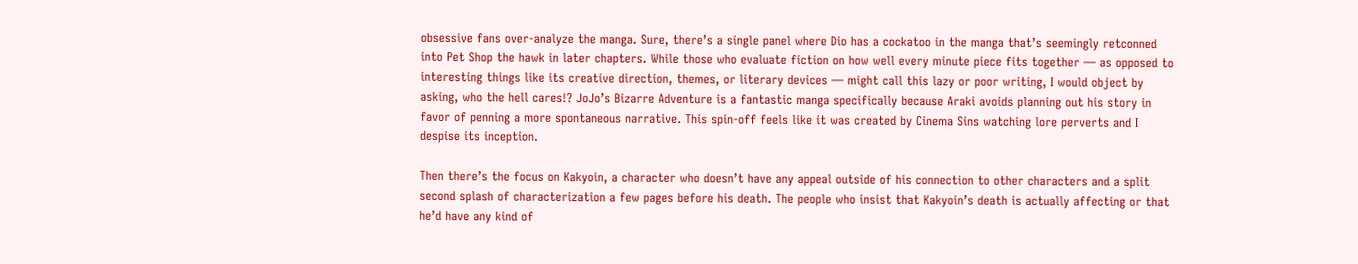obsessive fans over-analyze the manga. Sure, there’s a single panel where Dio has a cockatoo in the manga that’s seemingly retconned into Pet Shop the hawk in later chapters. While those who evaluate fiction on how well every minute piece fits together — as opposed to interesting things like its creative direction, themes, or literary devices — might call this lazy or poor writing, I would object by asking, who the hell cares!? JoJo’s Bizarre Adventure is a fantastic manga specifically because Araki avoids planning out his story in favor of penning a more spontaneous narrative. This spin-off feels like it was created by Cinema Sins watching lore perverts and I despise its inception.

Then there’s the focus on Kakyoin, a character who doesn’t have any appeal outside of his connection to other characters and a split second splash of characterization a few pages before his death. The people who insist that Kakyoin’s death is actually affecting or that he’d have any kind of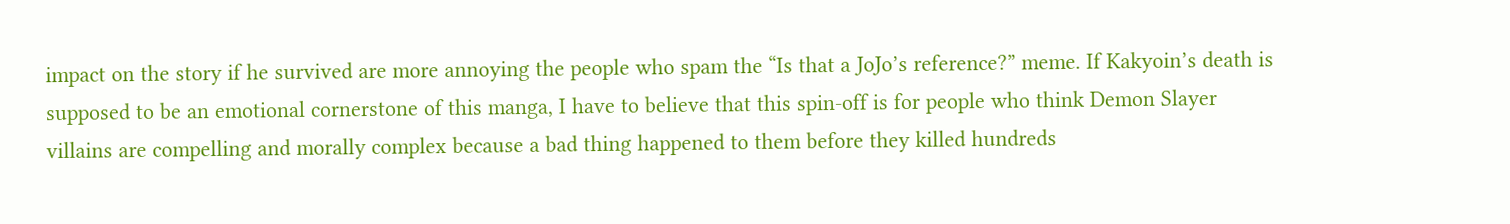impact on the story if he survived are more annoying the people who spam the “Is that a JoJo’s reference?” meme. If Kakyoin’s death is supposed to be an emotional cornerstone of this manga, I have to believe that this spin-off is for people who think Demon Slayer villains are compelling and morally complex because a bad thing happened to them before they killed hundreds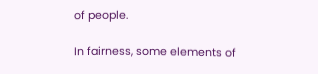of people.

In fairness, some elements of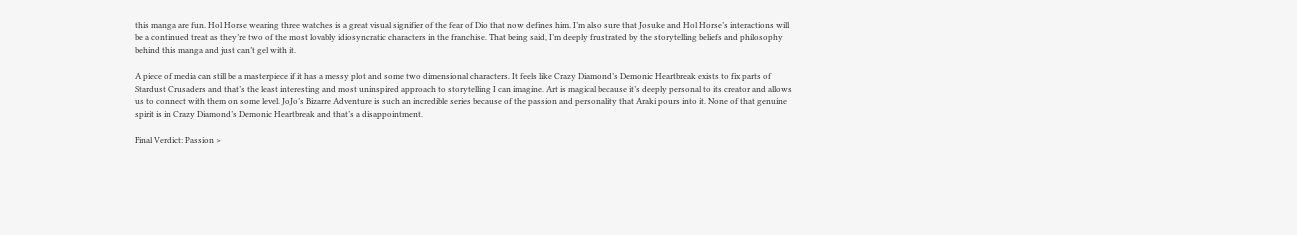this manga are fun. Hol Horse wearing three watches is a great visual signifier of the fear of Dio that now defines him. I’m also sure that Josuke and Hol Horse’s interactions will be a continued treat as they’re two of the most lovably idiosyncratic characters in the franchise. That being said, I’m deeply frustrated by the storytelling beliefs and philosophy behind this manga and just can’t gel with it.

A piece of media can still be a masterpiece if it has a messy plot and some two dimensional characters. It feels like Crazy Diamond’s Demonic Heartbreak exists to fix parts of Stardust Crusaders and that’s the least interesting and most uninspired approach to storytelling I can imagine. Art is magical because it’s deeply personal to its creator and allows us to connect with them on some level. JoJo’s Bizarre Adventure is such an incredible series because of the passion and personality that Araki pours into it. None of that genuine spirit is in Crazy Diamond’s Demonic Heartbreak and that’s a disappointment.

Final Verdict: Passion >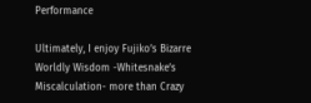Performance

Ultimately, I enjoy Fujiko’s Bizarre Worldly Wisdom -Whitesnake’s Miscalculation- more than Crazy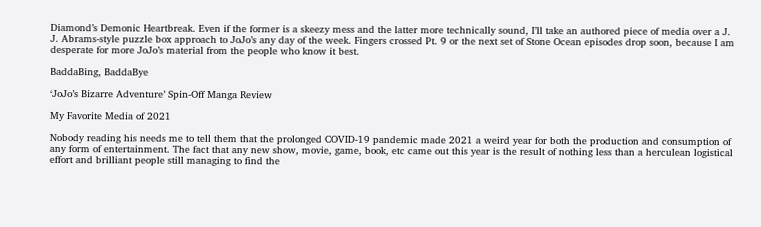Diamond’s Demonic Heartbreak. Even if the former is a skeezy mess and the latter more technically sound, I’ll take an authored piece of media over a J. J. Abrams-style puzzle box approach to JoJo’s any day of the week. Fingers crossed Pt. 9 or the next set of Stone Ocean episodes drop soon, because I am desperate for more JoJo’s material from the people who know it best.

BaddaBing, BaddaBye

‘JoJo’s Bizarre Adventure’ Spin-Off Manga Review

My Favorite Media of 2021

Nobody reading his needs me to tell them that the prolonged COVID-19 pandemic made 2021 a weird year for both the production and consumption of any form of entertainment. The fact that any new show, movie, game, book, etc came out this year is the result of nothing less than a herculean logistical effort and brilliant people still managing to find the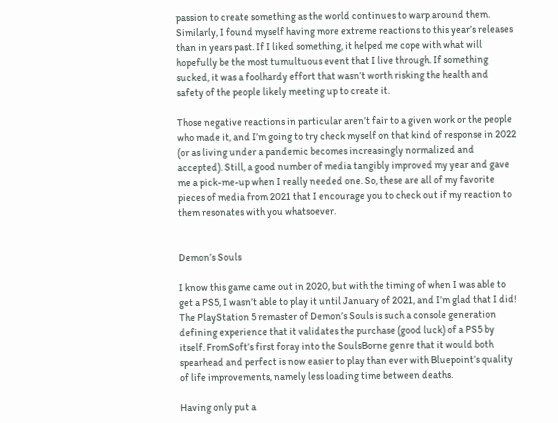passion to create something as the world continues to warp around them. Similarly, I found myself having more extreme reactions to this year’s releases than in years past. If I liked something, it helped me cope with what will hopefully be the most tumultuous event that I live through. If something sucked, it was a foolhardy effort that wasn’t worth risking the health and safety of the people likely meeting up to create it.

Those negative reactions in particular aren’t fair to a given work or the people who made it, and I’m going to try check myself on that kind of response in 2022 (or as living under a pandemic becomes increasingly normalized and accepted). Still, a good number of media tangibly improved my year and gave me a pick-me-up when I really needed one. So, these are all of my favorite pieces of media from 2021 that I encourage you to check out if my reaction to them resonates with you whatsoever.


Demon’s Souls

I know this game came out in 2020, but with the timing of when I was able to get a PS5, I wasn’t able to play it until January of 2021, and I’m glad that I did! The PlayStation 5 remaster of Demon’s Souls is such a console generation defining experience that it validates the purchase (good luck) of a PS5 by itself. FromSoft’s first foray into the SoulsBorne genre that it would both spearhead and perfect is now easier to play than ever with Bluepoint’s quality of life improvements, namely less loading time between deaths.

Having only put a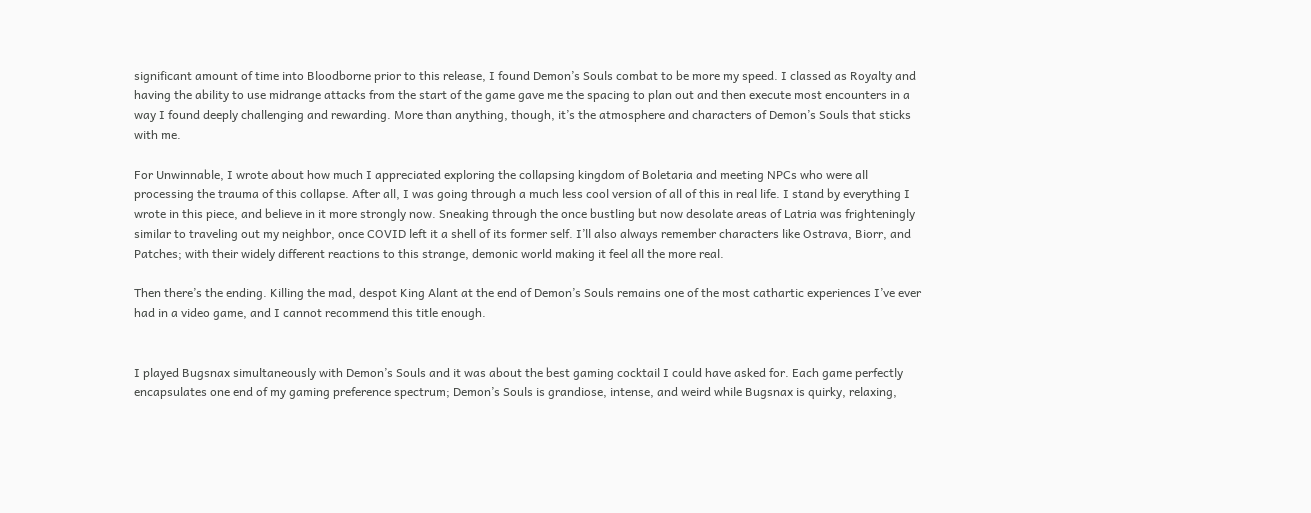significant amount of time into Bloodborne prior to this release, I found Demon’s Souls combat to be more my speed. I classed as Royalty and having the ability to use midrange attacks from the start of the game gave me the spacing to plan out and then execute most encounters in a way I found deeply challenging and rewarding. More than anything, though, it’s the atmosphere and characters of Demon’s Souls that sticks with me.

For Unwinnable, I wrote about how much I appreciated exploring the collapsing kingdom of Boletaria and meeting NPCs who were all processing the trauma of this collapse. After all, I was going through a much less cool version of all of this in real life. I stand by everything I wrote in this piece, and believe in it more strongly now. Sneaking through the once bustling but now desolate areas of Latria was frighteningly similar to traveling out my neighbor, once COVID left it a shell of its former self. I’ll also always remember characters like Ostrava, Biorr, and Patches; with their widely different reactions to this strange, demonic world making it feel all the more real.

Then there’s the ending. Killing the mad, despot King Alant at the end of Demon’s Souls remains one of the most cathartic experiences I’ve ever had in a video game, and I cannot recommend this title enough.


I played Bugsnax simultaneously with Demon’s Souls and it was about the best gaming cocktail I could have asked for. Each game perfectly encapsulates one end of my gaming preference spectrum; Demon’s Souls is grandiose, intense, and weird while Bugsnax is quirky, relaxing,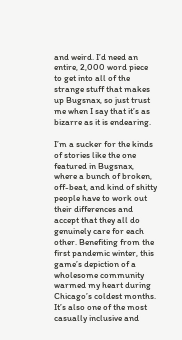and weird. I’d need an entire, 2,000 word piece to get into all of the strange stuff that makes up Bugsnax, so just trust me when I say that it’s as bizarre as it is endearing.

I’m a sucker for the kinds of stories like the one featured in Bugsnax, where a bunch of broken, off-beat, and kind of shitty people have to work out their differences and accept that they all do genuinely care for each other. Benefiting from the first pandemic winter, this game’s depiction of a wholesome community warmed my heart during Chicago’s coldest months. It’s also one of the most casually inclusive and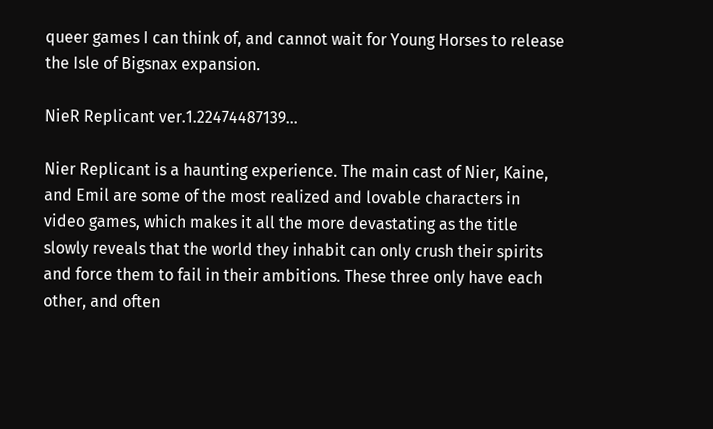queer games I can think of, and cannot wait for Young Horses to release the Isle of Bigsnax expansion.

NieR Replicant ver.1.22474487139…

Nier Replicant is a haunting experience. The main cast of Nier, Kaine, and Emil are some of the most realized and lovable characters in video games, which makes it all the more devastating as the title slowly reveals that the world they inhabit can only crush their spirits and force them to fail in their ambitions. These three only have each other, and often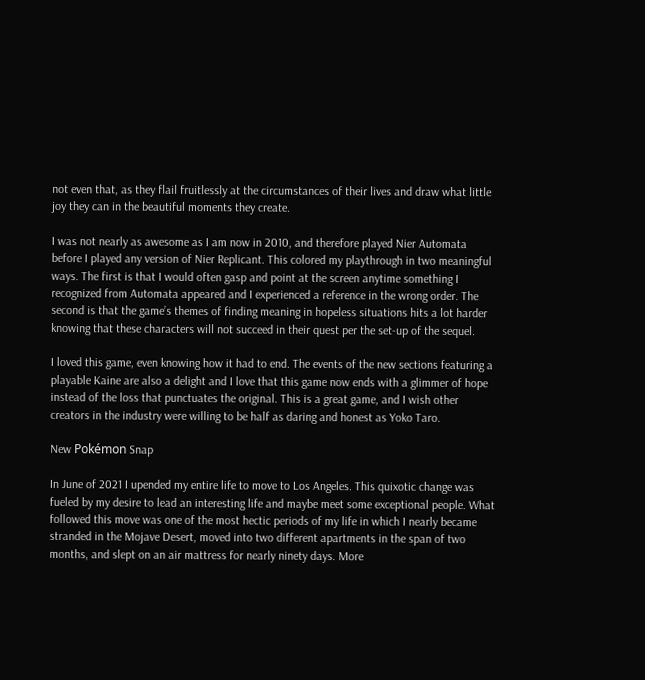not even that, as they flail fruitlessly at the circumstances of their lives and draw what little joy they can in the beautiful moments they create.

I was not nearly as awesome as I am now in 2010, and therefore played Nier Automata before I played any version of Nier Replicant. This colored my playthrough in two meaningful ways. The first is that I would often gasp and point at the screen anytime something I recognized from Automata appeared and I experienced a reference in the wrong order. The second is that the game’s themes of finding meaning in hopeless situations hits a lot harder knowing that these characters will not succeed in their quest per the set-up of the sequel.

I loved this game, even knowing how it had to end. The events of the new sections featuring a playable Kaine are also a delight and I love that this game now ends with a glimmer of hope instead of the loss that punctuates the original. This is a great game, and I wish other creators in the industry were willing to be half as daring and honest as Yoko Taro.

New Pokémon Snap

In June of 2021 I upended my entire life to move to Los Angeles. This quixotic change was fueled by my desire to lead an interesting life and maybe meet some exceptional people. What followed this move was one of the most hectic periods of my life in which I nearly became stranded in the Mojave Desert, moved into two different apartments in the span of two months, and slept on an air mattress for nearly ninety days. More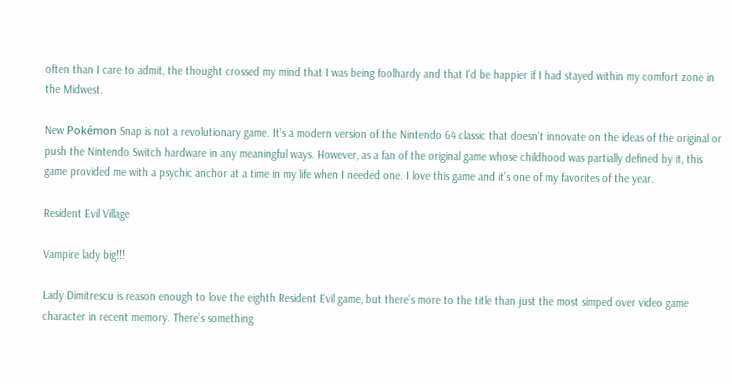often than I care to admit, the thought crossed my mind that I was being foolhardy and that I’d be happier if I had stayed within my comfort zone in the Midwest.

New Pokémon Snap is not a revolutionary game. It’s a modern version of the Nintendo 64 classic that doesn’t innovate on the ideas of the original or push the Nintendo Switch hardware in any meaningful ways. However, as a fan of the original game whose childhood was partially defined by it, this game provided me with a psychic anchor at a time in my life when I needed one. I love this game and it’s one of my favorites of the year.

Resident Evil Village

Vampire lady big!!!

Lady Dimitrescu is reason enough to love the eighth Resident Evil game, but there’s more to the title than just the most simped over video game character in recent memory. There’s something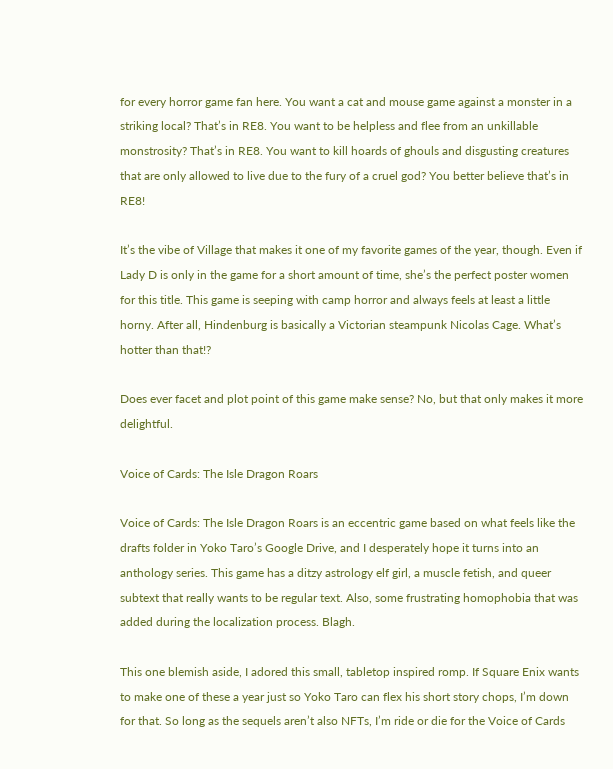for every horror game fan here. You want a cat and mouse game against a monster in a striking local? That’s in RE8. You want to be helpless and flee from an unkillable monstrosity? That’s in RE8. You want to kill hoards of ghouls and disgusting creatures that are only allowed to live due to the fury of a cruel god? You better believe that’s in RE8!

It’s the vibe of Village that makes it one of my favorite games of the year, though. Even if Lady D is only in the game for a short amount of time, she’s the perfect poster women for this title. This game is seeping with camp horror and always feels at least a little horny. After all, Hindenburg is basically a Victorian steampunk Nicolas Cage. What’s hotter than that!?

Does ever facet and plot point of this game make sense? No, but that only makes it more delightful.

Voice of Cards: The Isle Dragon Roars

Voice of Cards: The Isle Dragon Roars is an eccentric game based on what feels like the drafts folder in Yoko Taro’s Google Drive, and I desperately hope it turns into an anthology series. This game has a ditzy astrology elf girl, a muscle fetish, and queer subtext that really wants to be regular text. Also, some frustrating homophobia that was added during the localization process. Blagh.

This one blemish aside, I adored this small, tabletop inspired romp. If Square Enix wants to make one of these a year just so Yoko Taro can flex his short story chops, I’m down for that. So long as the sequels aren’t also NFTs, I’m ride or die for the Voice of Cards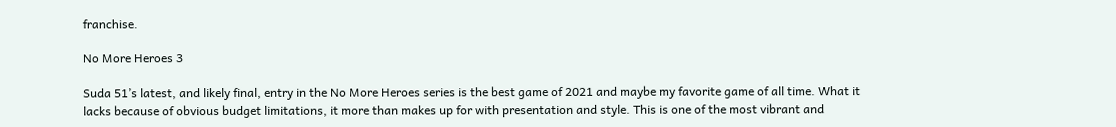franchise.

No More Heroes 3

Suda 51’s latest, and likely final, entry in the No More Heroes series is the best game of 2021 and maybe my favorite game of all time. What it lacks because of obvious budget limitations, it more than makes up for with presentation and style. This is one of the most vibrant and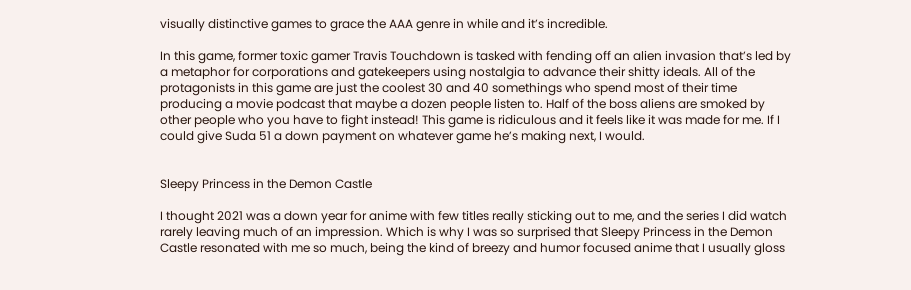visually distinctive games to grace the AAA genre in while and it’s incredible.

In this game, former toxic gamer Travis Touchdown is tasked with fending off an alien invasion that’s led by a metaphor for corporations and gatekeepers using nostalgia to advance their shitty ideals. All of the protagonists in this game are just the coolest 30 and 40 somethings who spend most of their time producing a movie podcast that maybe a dozen people listen to. Half of the boss aliens are smoked by other people who you have to fight instead! This game is ridiculous and it feels like it was made for me. If I could give Suda 51 a down payment on whatever game he’s making next, I would.


Sleepy Princess in the Demon Castle

I thought 2021 was a down year for anime with few titles really sticking out to me, and the series I did watch rarely leaving much of an impression. Which is why I was so surprised that Sleepy Princess in the Demon Castle resonated with me so much, being the kind of breezy and humor focused anime that I usually gloss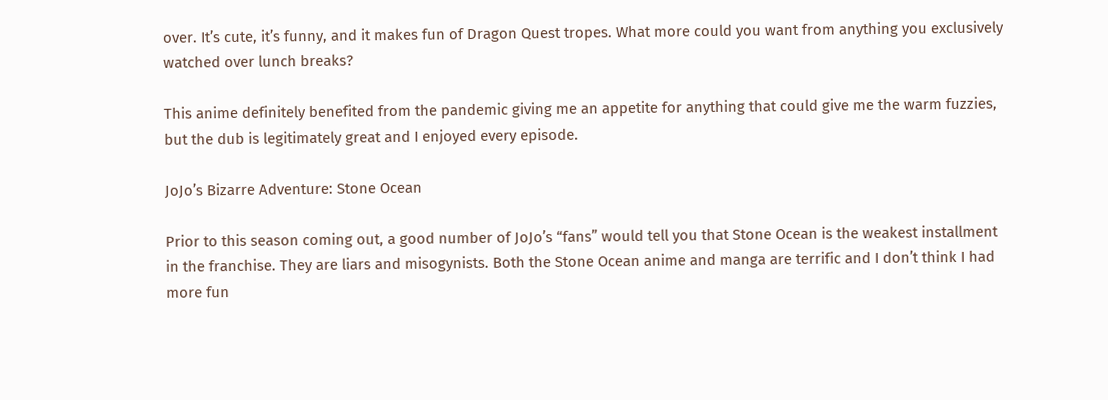over. It’s cute, it’s funny, and it makes fun of Dragon Quest tropes. What more could you want from anything you exclusively watched over lunch breaks?

This anime definitely benefited from the pandemic giving me an appetite for anything that could give me the warm fuzzies, but the dub is legitimately great and I enjoyed every episode.

JoJo’s Bizarre Adventure: Stone Ocean

Prior to this season coming out, a good number of JoJo’s “fans” would tell you that Stone Ocean is the weakest installment in the franchise. They are liars and misogynists. Both the Stone Ocean anime and manga are terrific and I don’t think I had more fun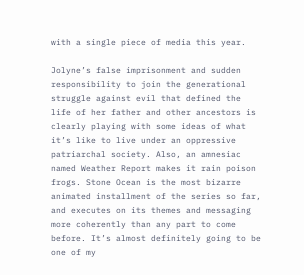with a single piece of media this year.

Jolyne’s false imprisonment and sudden responsibility to join the generational struggle against evil that defined the life of her father and other ancestors is clearly playing with some ideas of what it’s like to live under an oppressive patriarchal society. Also, an amnesiac named Weather Report makes it rain poison frogs. Stone Ocean is the most bizarre animated installment of the series so far, and executes on its themes and messaging more coherently than any part to come before. It’s almost definitely going to be one of my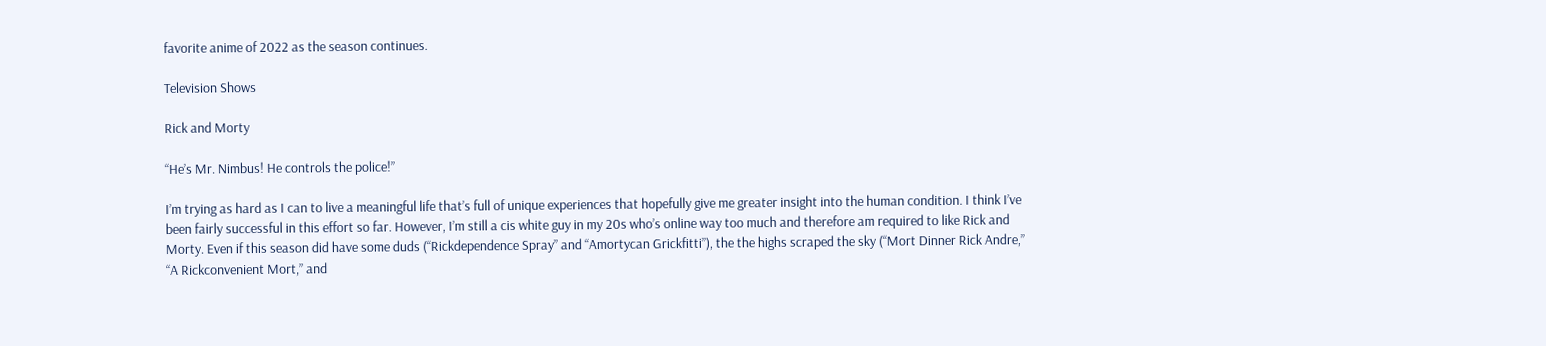favorite anime of 2022 as the season continues.

Television Shows

Rick and Morty

“He’s Mr. Nimbus! He controls the police!”

I’m trying as hard as I can to live a meaningful life that’s full of unique experiences that hopefully give me greater insight into the human condition. I think I’ve been fairly successful in this effort so far. However, I’m still a cis white guy in my 20s who’s online way too much and therefore am required to like Rick and Morty. Even if this season did have some duds (“Rickdependence Spray” and “Amortycan Grickfitti”), the the highs scraped the sky (“Mort Dinner Rick Andre,” “A Rickconvenient Mort,” and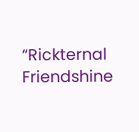“Rickternal Friendshine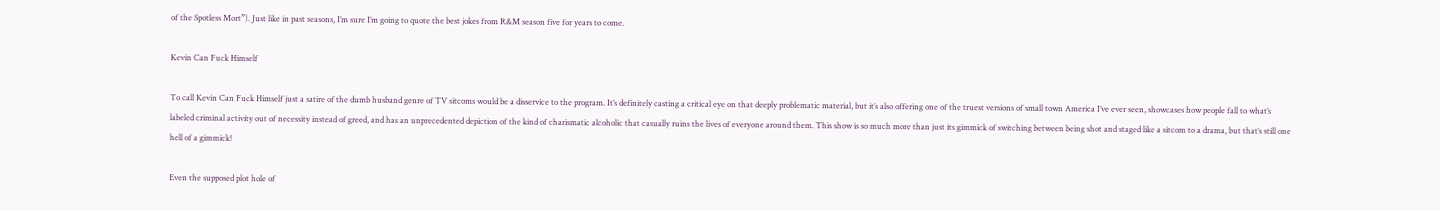of the Spotless Mort”). Just like in past seasons, I’m sure I’m going to quote the best jokes from R&M season five for years to come.

Kevin Can Fuck Himself

To call Kevin Can Fuck Himself just a satire of the dumb husband genre of TV sitcoms would be a disservice to the program. It’s definitely casting a critical eye on that deeply problematic material, but it’s also offering one of the truest versions of small town America I’ve ever seen, showcases how people fall to what’s labeled criminal activity out of necessity instead of greed, and has an unprecedented depiction of the kind of charismatic alcoholic that casually ruins the lives of everyone around them. This show is so much more than just its gimmick of switching between being shot and staged like a sitcom to a drama, but that’s still one hell of a gimmick!

Even the supposed plot hole of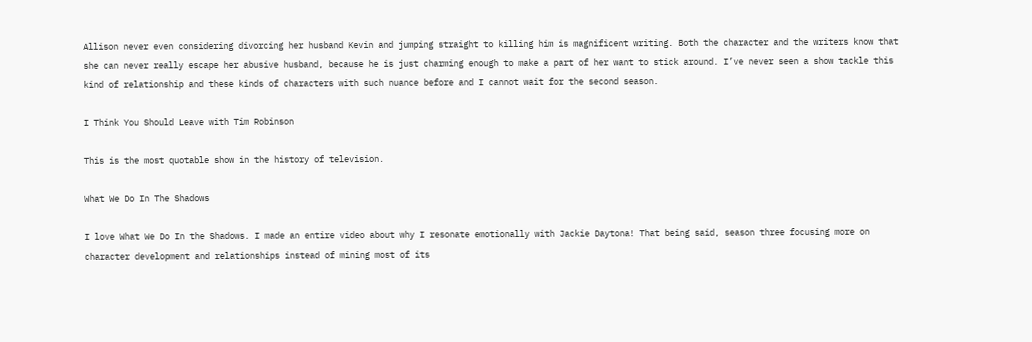Allison never even considering divorcing her husband Kevin and jumping straight to killing him is magnificent writing. Both the character and the writers know that she can never really escape her abusive husband, because he is just charming enough to make a part of her want to stick around. I’ve never seen a show tackle this kind of relationship and these kinds of characters with such nuance before and I cannot wait for the second season.

I Think You Should Leave with Tim Robinson

This is the most quotable show in the history of television.

What We Do In The Shadows

I love What We Do In the Shadows. I made an entire video about why I resonate emotionally with Jackie Daytona! That being said, season three focusing more on character development and relationships instead of mining most of its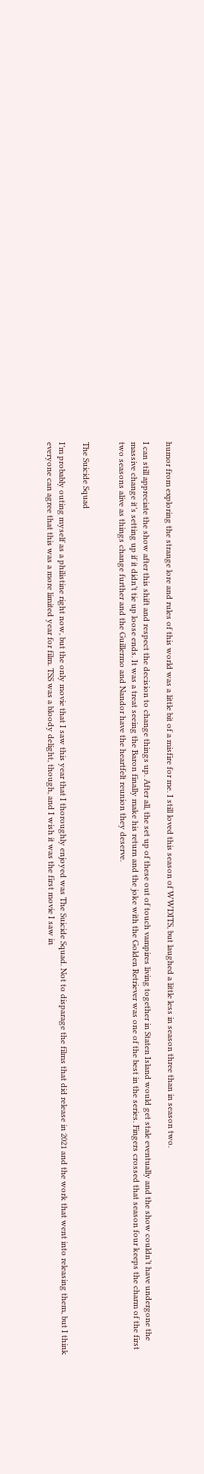humor from exploring the strange lore and rules of this world was a little bit of a misfire for me. I still loved this season of WWDITS, but laughed a little less in season three than in season two.

I can still appreciate the show after this shift and respect the decision to change things up. After all, the set up of these out of touch vampires living together in Staten Island would get stale eventually and the show couldn’t have undergone the massive change it’s setting up if it didn’t tie up loose ends. It was a treat seeing the Baron finally make his return and the joke with the Golden Retriever was one of the best in the series. Fingers crossed that season four keeps the charm of the first two seasons alive as things change further and the Guillermo and Nandor have the heartfelt reunion they deserve.


The Suicide Squad

I’m probably outing myself as a philistine right now, but the only movie that I saw this year that I thoroughly enjoyed was The Suicide Squad. Not to disparage the films that did release in 2021 and the work that went into releasing them, but I think everyone can agree that this was a more limited year for film. TSS was a bloody delight, though, and I wish it was the first movie I saw in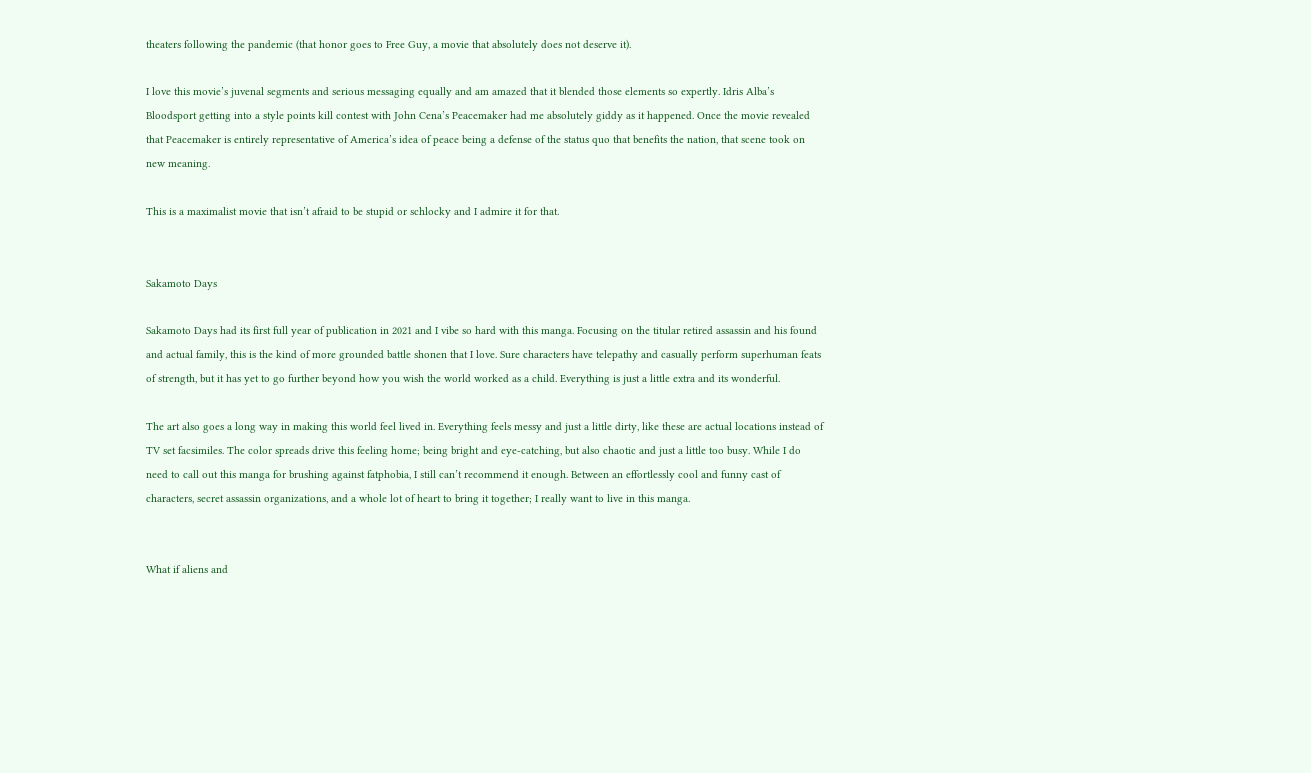theaters following the pandemic (that honor goes to Free Guy, a movie that absolutely does not deserve it).

I love this movie’s juvenal segments and serious messaging equally and am amazed that it blended those elements so expertly. Idris Alba’s Bloodsport getting into a style points kill contest with John Cena’s Peacemaker had me absolutely giddy as it happened. Once the movie revealed that Peacemaker is entirely representative of America’s idea of peace being a defense of the status quo that benefits the nation, that scene took on new meaning.

This is a maximalist movie that isn’t afraid to be stupid or schlocky and I admire it for that.


Sakamoto Days

Sakamoto Days had its first full year of publication in 2021 and I vibe so hard with this manga. Focusing on the titular retired assassin and his found and actual family, this is the kind of more grounded battle shonen that I love. Sure characters have telepathy and casually perform superhuman feats of strength, but it has yet to go further beyond how you wish the world worked as a child. Everything is just a little extra and its wonderful.

The art also goes a long way in making this world feel lived in. Everything feels messy and just a little dirty, like these are actual locations instead of TV set facsimiles. The color spreads drive this feeling home; being bright and eye-catching, but also chaotic and just a little too busy. While I do need to call out this manga for brushing against fatphobia, I still can’t recommend it enough. Between an effortlessly cool and funny cast of characters, secret assassin organizations, and a whole lot of heart to bring it together; I really want to live in this manga.


What if aliens and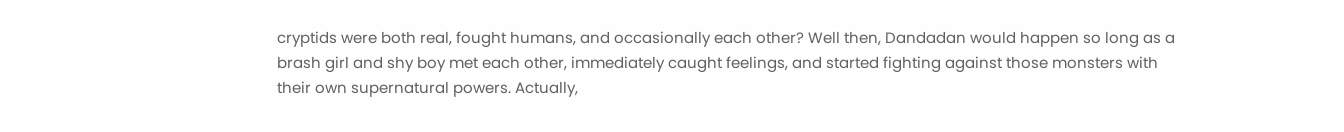cryptids were both real, fought humans, and occasionally each other? Well then, Dandadan would happen so long as a brash girl and shy boy met each other, immediately caught feelings, and started fighting against those monsters with their own supernatural powers. Actually,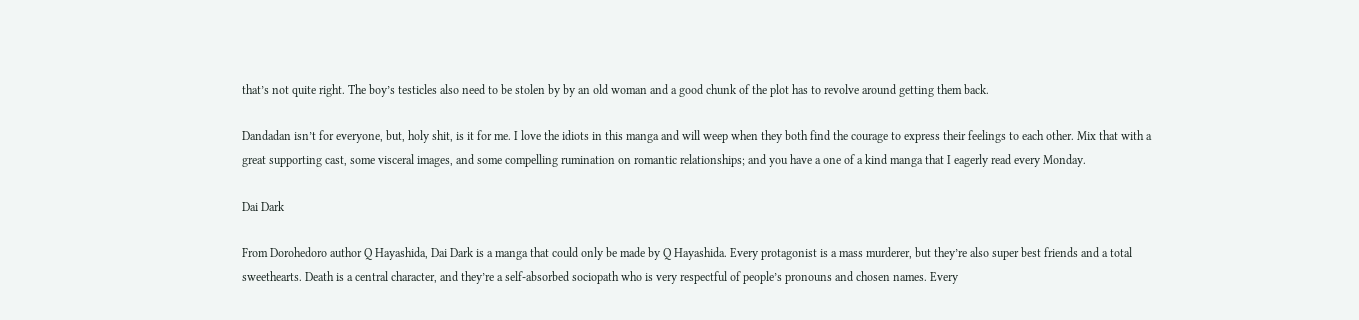that’s not quite right. The boy’s testicles also need to be stolen by by an old woman and a good chunk of the plot has to revolve around getting them back.

Dandadan isn’t for everyone, but, holy shit, is it for me. I love the idiots in this manga and will weep when they both find the courage to express their feelings to each other. Mix that with a great supporting cast, some visceral images, and some compelling rumination on romantic relationships; and you have a one of a kind manga that I eagerly read every Monday.

Dai Dark

From Dorohedoro author Q Hayashida, Dai Dark is a manga that could only be made by Q Hayashida. Every protagonist is a mass murderer, but they’re also super best friends and a total sweethearts. Death is a central character, and they’re a self-absorbed sociopath who is very respectful of people’s pronouns and chosen names. Every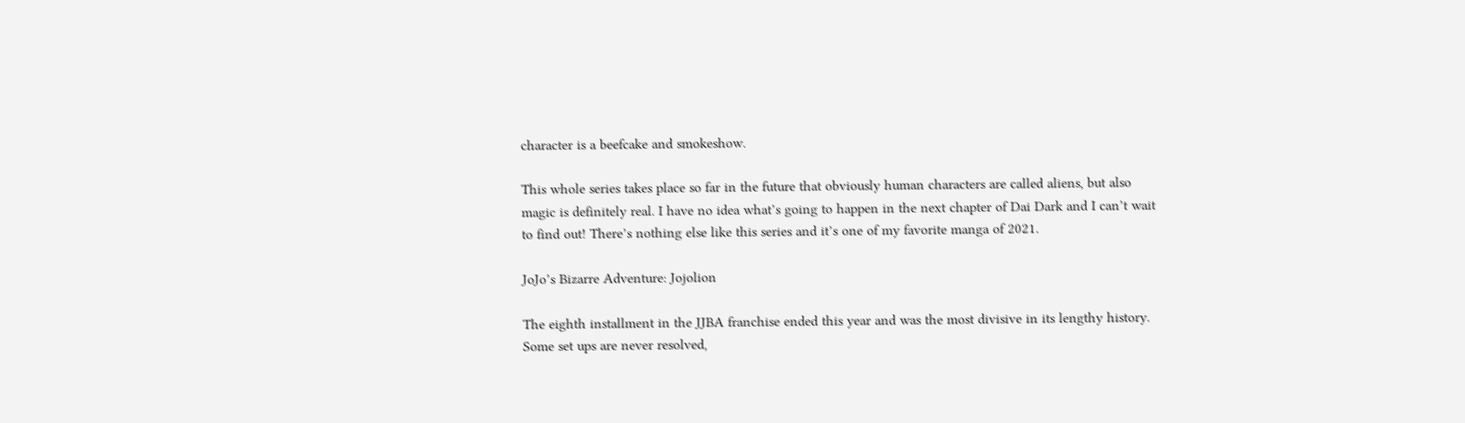character is a beefcake and smokeshow.

This whole series takes place so far in the future that obviously human characters are called aliens, but also magic is definitely real. I have no idea what’s going to happen in the next chapter of Dai Dark and I can’t wait to find out! There’s nothing else like this series and it’s one of my favorite manga of 2021.

JoJo’s Bizarre Adventure: Jojolion

The eighth installment in the JJBA franchise ended this year and was the most divisive in its lengthy history. Some set ups are never resolved,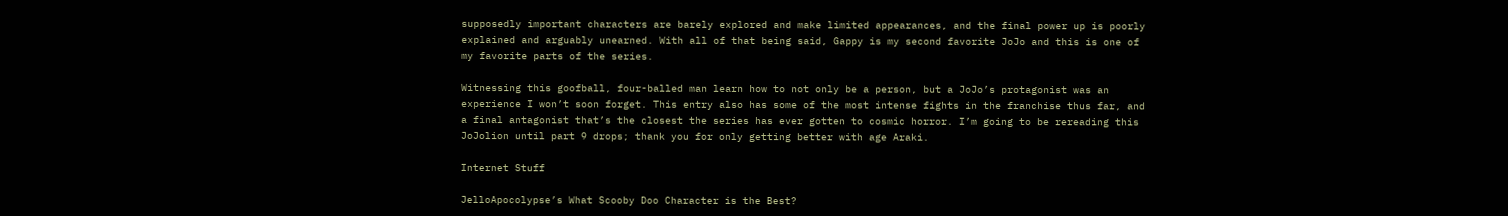supposedly important characters are barely explored and make limited appearances, and the final power up is poorly explained and arguably unearned. With all of that being said, Gappy is my second favorite JoJo and this is one of my favorite parts of the series.

Witnessing this goofball, four-balled man learn how to not only be a person, but a JoJo’s protagonist was an experience I won’t soon forget. This entry also has some of the most intense fights in the franchise thus far, and a final antagonist that’s the closest the series has ever gotten to cosmic horror. I’m going to be rereading this JoJolion until part 9 drops; thank you for only getting better with age Araki.

Internet Stuff

JelloApocolypse’s What Scooby Doo Character is the Best?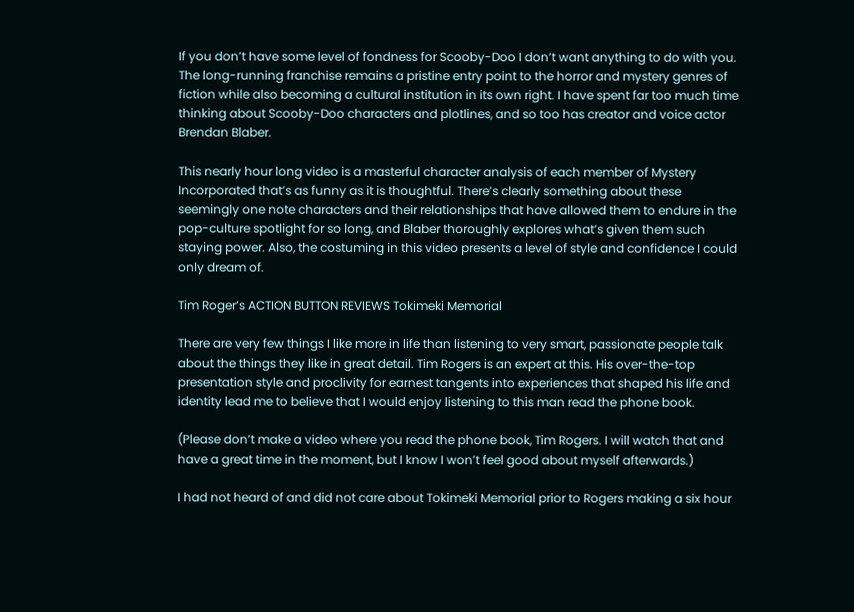If you don’t have some level of fondness for Scooby-Doo I don’t want anything to do with you. The long-running franchise remains a pristine entry point to the horror and mystery genres of fiction while also becoming a cultural institution in its own right. I have spent far too much time thinking about Scooby-Doo characters and plotlines, and so too has creator and voice actor Brendan Blaber.

This nearly hour long video is a masterful character analysis of each member of Mystery Incorporated that’s as funny as it is thoughtful. There’s clearly something about these seemingly one note characters and their relationships that have allowed them to endure in the pop-culture spotlight for so long, and Blaber thoroughly explores what’s given them such staying power. Also, the costuming in this video presents a level of style and confidence I could only dream of.

Tim Roger’s ACTION BUTTON REVIEWS Tokimeki Memorial

There are very few things I like more in life than listening to very smart, passionate people talk about the things they like in great detail. Tim Rogers is an expert at this. His over-the-top presentation style and proclivity for earnest tangents into experiences that shaped his life and identity lead me to believe that I would enjoy listening to this man read the phone book.

(Please don’t make a video where you read the phone book, Tim Rogers. I will watch that and have a great time in the moment, but I know I won’t feel good about myself afterwards.)

I had not heard of and did not care about Tokimeki Memorial prior to Rogers making a six hour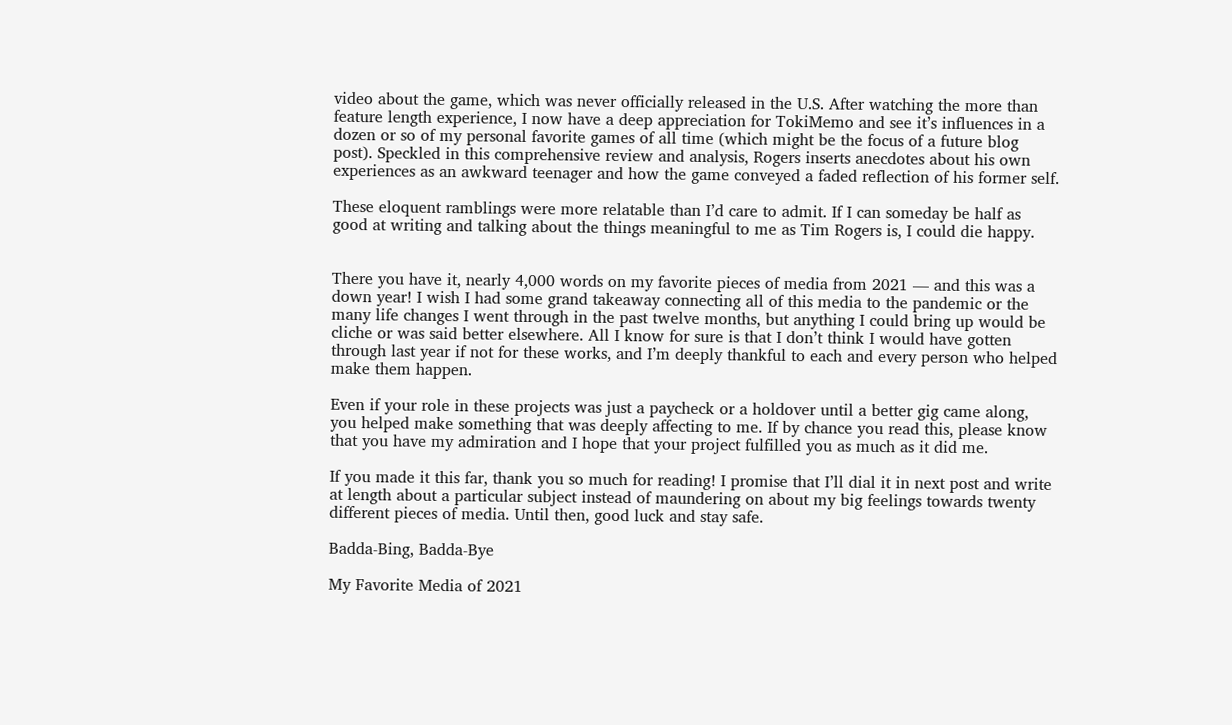video about the game, which was never officially released in the U.S. After watching the more than feature length experience, I now have a deep appreciation for TokiMemo and see it’s influences in a dozen or so of my personal favorite games of all time (which might be the focus of a future blog post). Speckled in this comprehensive review and analysis, Rogers inserts anecdotes about his own experiences as an awkward teenager and how the game conveyed a faded reflection of his former self.

These eloquent ramblings were more relatable than I’d care to admit. If I can someday be half as good at writing and talking about the things meaningful to me as Tim Rogers is, I could die happy.


There you have it, nearly 4,000 words on my favorite pieces of media from 2021 — and this was a down year! I wish I had some grand takeaway connecting all of this media to the pandemic or the many life changes I went through in the past twelve months, but anything I could bring up would be cliche or was said better elsewhere. All I know for sure is that I don’t think I would have gotten through last year if not for these works, and I’m deeply thankful to each and every person who helped make them happen.

Even if your role in these projects was just a paycheck or a holdover until a better gig came along, you helped make something that was deeply affecting to me. If by chance you read this, please know that you have my admiration and I hope that your project fulfilled you as much as it did me.

If you made it this far, thank you so much for reading! I promise that I’ll dial it in next post and write at length about a particular subject instead of maundering on about my big feelings towards twenty different pieces of media. Until then, good luck and stay safe.

Badda-Bing, Badda-Bye

My Favorite Media of 2021